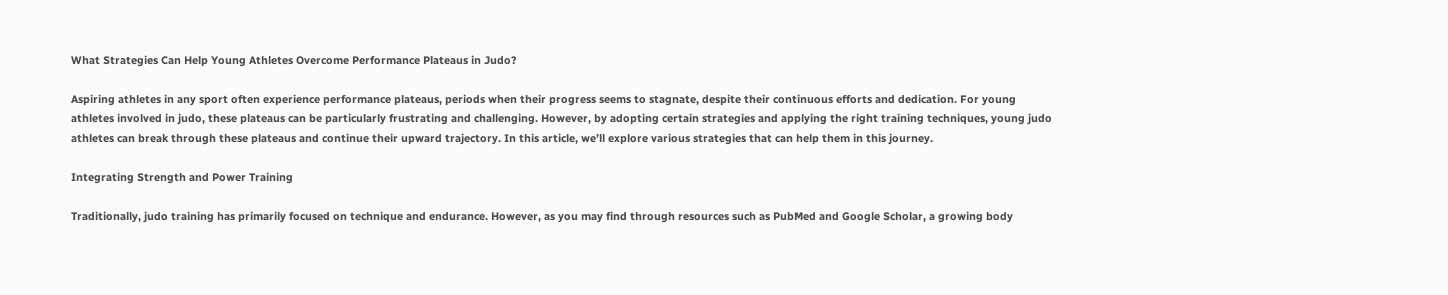What Strategies Can Help Young Athletes Overcome Performance Plateaus in Judo?

Aspiring athletes in any sport often experience performance plateaus, periods when their progress seems to stagnate, despite their continuous efforts and dedication. For young athletes involved in judo, these plateaus can be particularly frustrating and challenging. However, by adopting certain strategies and applying the right training techniques, young judo athletes can break through these plateaus and continue their upward trajectory. In this article, we’ll explore various strategies that can help them in this journey.

Integrating Strength and Power Training

Traditionally, judo training has primarily focused on technique and endurance. However, as you may find through resources such as PubMed and Google Scholar, a growing body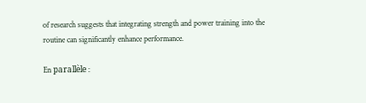of research suggests that integrating strength and power training into the routine can significantly enhance performance.

En parallèle :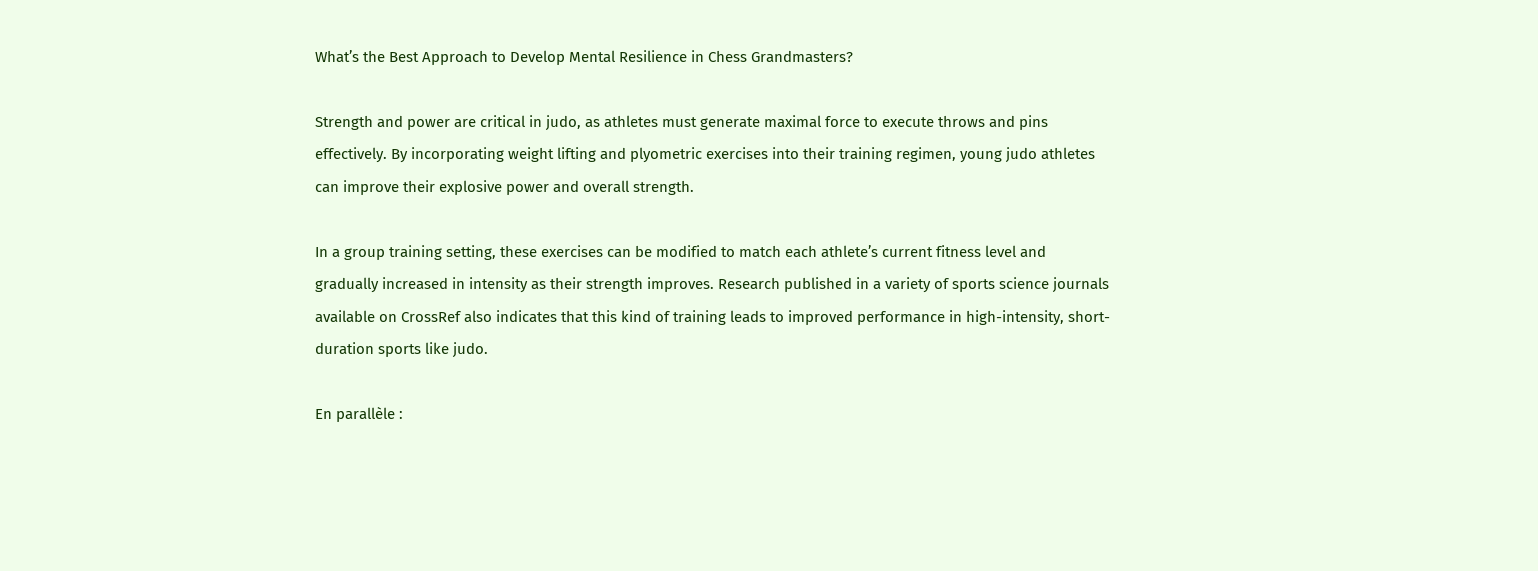What’s the Best Approach to Develop Mental Resilience in Chess Grandmasters?

Strength and power are critical in judo, as athletes must generate maximal force to execute throws and pins effectively. By incorporating weight lifting and plyometric exercises into their training regimen, young judo athletes can improve their explosive power and overall strength.

In a group training setting, these exercises can be modified to match each athlete’s current fitness level and gradually increased in intensity as their strength improves. Research published in a variety of sports science journals available on CrossRef also indicates that this kind of training leads to improved performance in high-intensity, short-duration sports like judo.

En parallèle :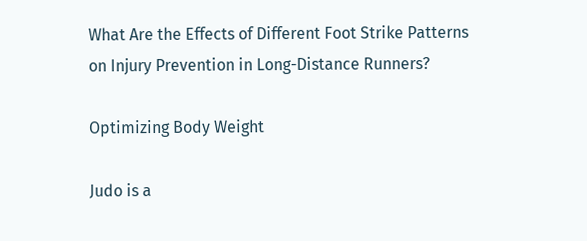What Are the Effects of Different Foot Strike Patterns on Injury Prevention in Long-Distance Runners?

Optimizing Body Weight

Judo is a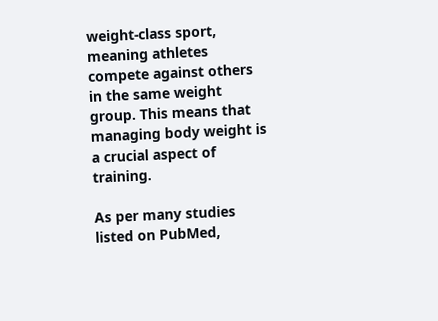weight-class sport, meaning athletes compete against others in the same weight group. This means that managing body weight is a crucial aspect of training.

As per many studies listed on PubMed,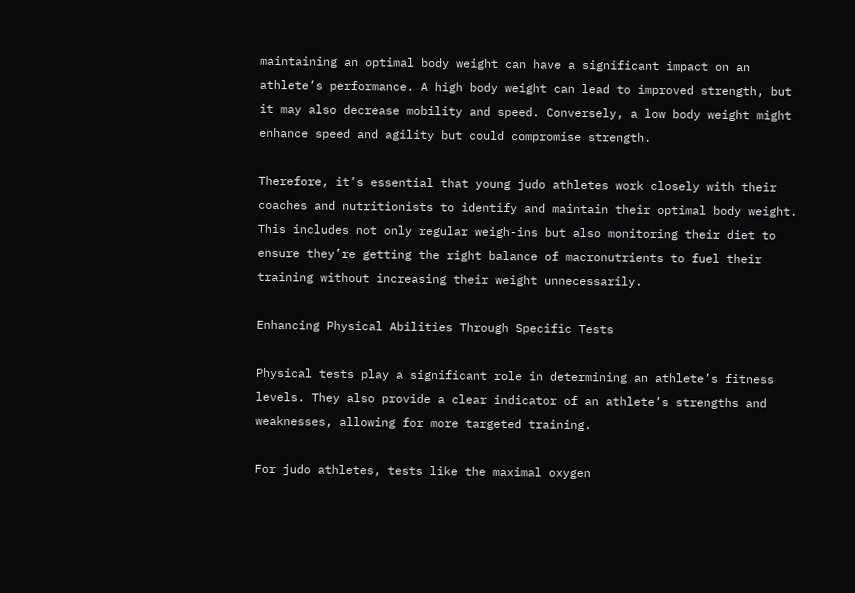maintaining an optimal body weight can have a significant impact on an athlete’s performance. A high body weight can lead to improved strength, but it may also decrease mobility and speed. Conversely, a low body weight might enhance speed and agility but could compromise strength.

Therefore, it’s essential that young judo athletes work closely with their coaches and nutritionists to identify and maintain their optimal body weight. This includes not only regular weigh-ins but also monitoring their diet to ensure they’re getting the right balance of macronutrients to fuel their training without increasing their weight unnecessarily.

Enhancing Physical Abilities Through Specific Tests

Physical tests play a significant role in determining an athlete’s fitness levels. They also provide a clear indicator of an athlete’s strengths and weaknesses, allowing for more targeted training.

For judo athletes, tests like the maximal oxygen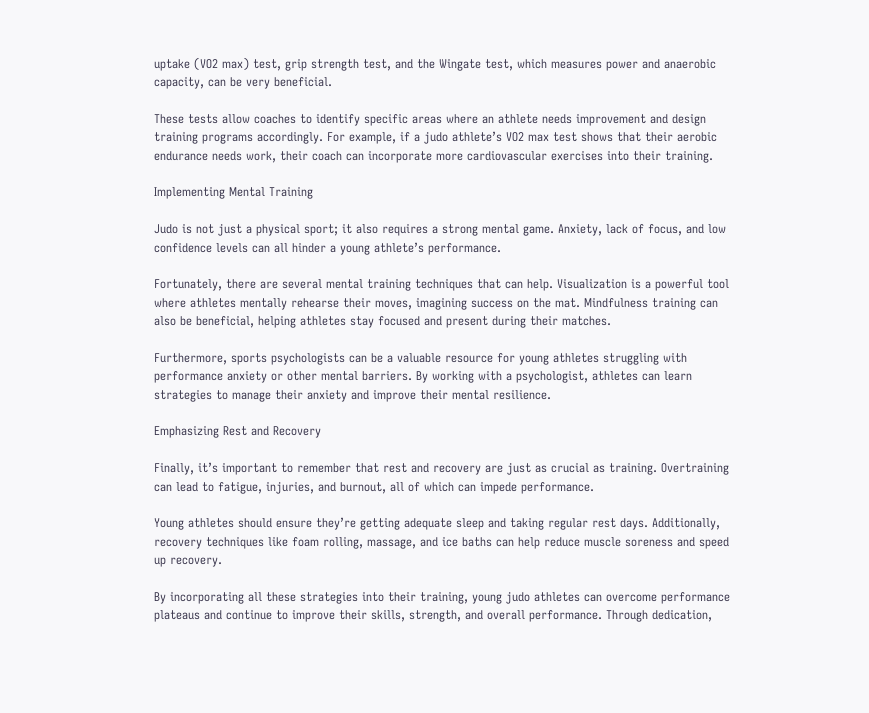uptake (VO2 max) test, grip strength test, and the Wingate test, which measures power and anaerobic capacity, can be very beneficial.

These tests allow coaches to identify specific areas where an athlete needs improvement and design training programs accordingly. For example, if a judo athlete’s VO2 max test shows that their aerobic endurance needs work, their coach can incorporate more cardiovascular exercises into their training.

Implementing Mental Training

Judo is not just a physical sport; it also requires a strong mental game. Anxiety, lack of focus, and low confidence levels can all hinder a young athlete’s performance.

Fortunately, there are several mental training techniques that can help. Visualization is a powerful tool where athletes mentally rehearse their moves, imagining success on the mat. Mindfulness training can also be beneficial, helping athletes stay focused and present during their matches.

Furthermore, sports psychologists can be a valuable resource for young athletes struggling with performance anxiety or other mental barriers. By working with a psychologist, athletes can learn strategies to manage their anxiety and improve their mental resilience.

Emphasizing Rest and Recovery

Finally, it’s important to remember that rest and recovery are just as crucial as training. Overtraining can lead to fatigue, injuries, and burnout, all of which can impede performance.

Young athletes should ensure they’re getting adequate sleep and taking regular rest days. Additionally, recovery techniques like foam rolling, massage, and ice baths can help reduce muscle soreness and speed up recovery.

By incorporating all these strategies into their training, young judo athletes can overcome performance plateaus and continue to improve their skills, strength, and overall performance. Through dedication,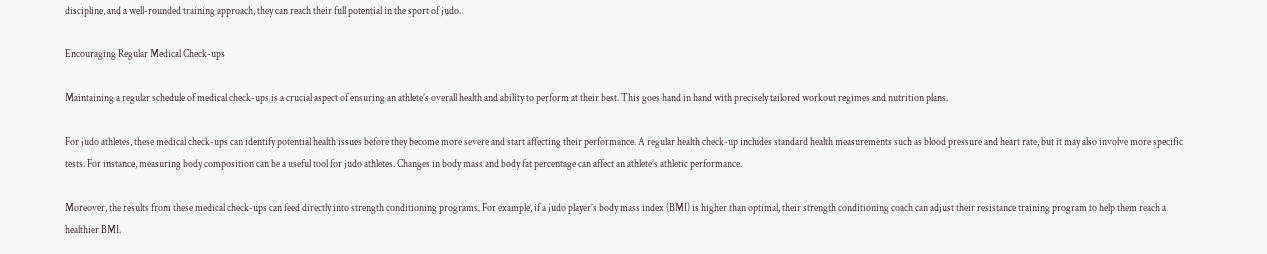discipline, and a well-rounded training approach, they can reach their full potential in the sport of judo.

Encouraging Regular Medical Check-ups

Maintaining a regular schedule of medical check-ups is a crucial aspect of ensuring an athlete’s overall health and ability to perform at their best. This goes hand in hand with precisely tailored workout regimes and nutrition plans.

For judo athletes, these medical check-ups can identify potential health issues before they become more severe and start affecting their performance. A regular health check-up includes standard health measurements such as blood pressure and heart rate, but it may also involve more specific tests. For instance, measuring body composition can be a useful tool for judo athletes. Changes in body mass and body fat percentage can affect an athlete’s athletic performance.

Moreover, the results from these medical check-ups can feed directly into strength conditioning programs. For example, if a judo player’s body mass index (BMI) is higher than optimal, their strength conditioning coach can adjust their resistance training program to help them reach a healthier BMI.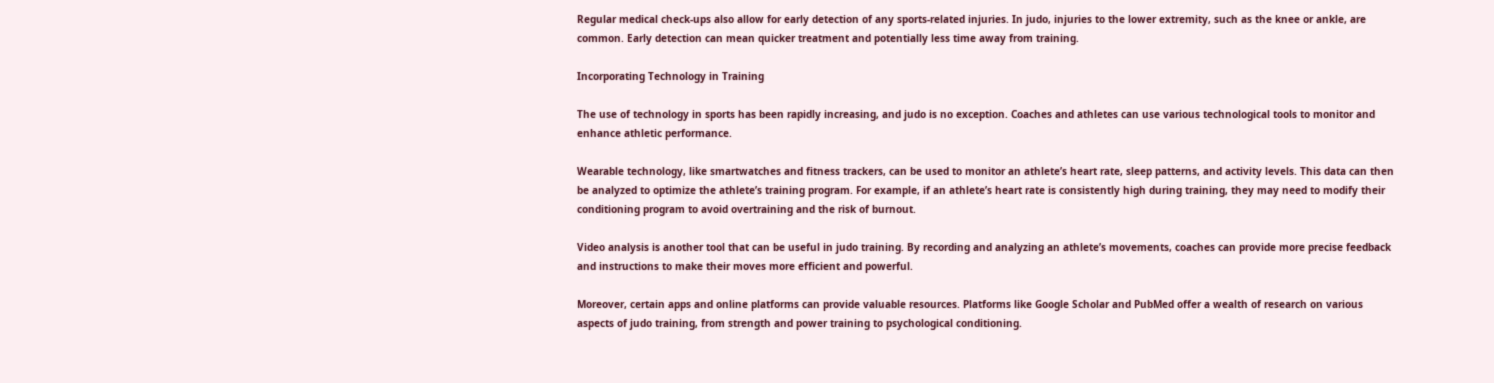Regular medical check-ups also allow for early detection of any sports-related injuries. In judo, injuries to the lower extremity, such as the knee or ankle, are common. Early detection can mean quicker treatment and potentially less time away from training.

Incorporating Technology in Training

The use of technology in sports has been rapidly increasing, and judo is no exception. Coaches and athletes can use various technological tools to monitor and enhance athletic performance.

Wearable technology, like smartwatches and fitness trackers, can be used to monitor an athlete’s heart rate, sleep patterns, and activity levels. This data can then be analyzed to optimize the athlete’s training program. For example, if an athlete’s heart rate is consistently high during training, they may need to modify their conditioning program to avoid overtraining and the risk of burnout.

Video analysis is another tool that can be useful in judo training. By recording and analyzing an athlete’s movements, coaches can provide more precise feedback and instructions to make their moves more efficient and powerful.

Moreover, certain apps and online platforms can provide valuable resources. Platforms like Google Scholar and PubMed offer a wealth of research on various aspects of judo training, from strength and power training to psychological conditioning.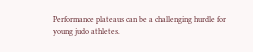Performance plateaus can be a challenging hurdle for young judo athletes.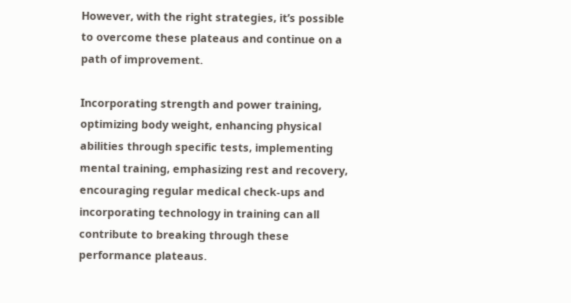However, with the right strategies, it’s possible to overcome these plateaus and continue on a path of improvement.

Incorporating strength and power training, optimizing body weight, enhancing physical abilities through specific tests, implementing mental training, emphasizing rest and recovery, encouraging regular medical check-ups and incorporating technology in training can all contribute to breaking through these performance plateaus.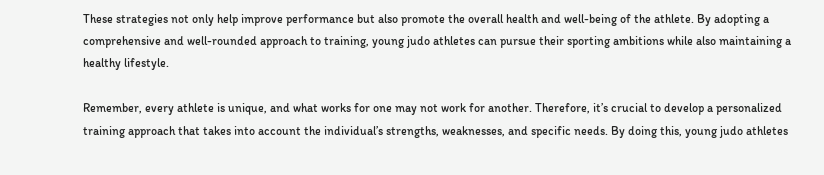These strategies not only help improve performance but also promote the overall health and well-being of the athlete. By adopting a comprehensive and well-rounded approach to training, young judo athletes can pursue their sporting ambitions while also maintaining a healthy lifestyle.

Remember, every athlete is unique, and what works for one may not work for another. Therefore, it’s crucial to develop a personalized training approach that takes into account the individual’s strengths, weaknesses, and specific needs. By doing this, young judo athletes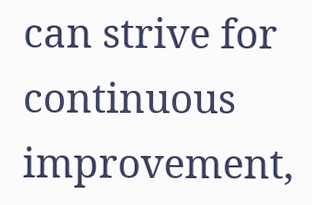can strive for continuous improvement,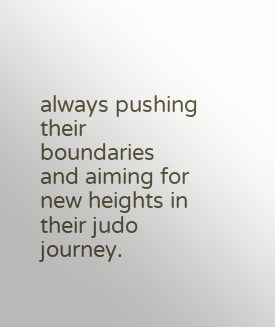always pushing their boundaries and aiming for new heights in their judo journey.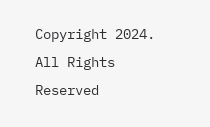Copyright 2024. All Rights Reserved